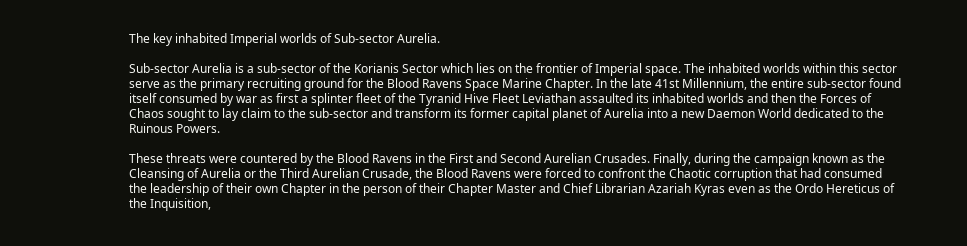The key inhabited Imperial worlds of Sub-sector Aurelia.

Sub-sector Aurelia is a sub-sector of the Korianis Sector which lies on the frontier of Imperial space. The inhabited worlds within this sector serve as the primary recruiting ground for the Blood Ravens Space Marine Chapter. In the late 41st Millennium, the entire sub-sector found itself consumed by war as first a splinter fleet of the Tyranid Hive Fleet Leviathan assaulted its inhabited worlds and then the Forces of Chaos sought to lay claim to the sub-sector and transform its former capital planet of Aurelia into a new Daemon World dedicated to the Ruinous Powers.

These threats were countered by the Blood Ravens in the First and Second Aurelian Crusades. Finally, during the campaign known as the Cleansing of Aurelia or the Third Aurelian Crusade, the Blood Ravens were forced to confront the Chaotic corruption that had consumed the leadership of their own Chapter in the person of their Chapter Master and Chief Librarian Azariah Kyras even as the Ordo Hereticus of the Inquisition,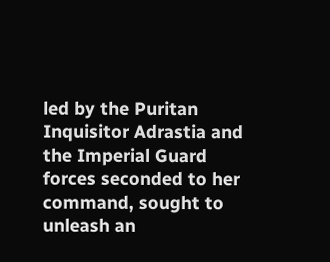led by the Puritan Inquisitor Adrastia and the Imperial Guard forces seconded to her command, sought to unleash an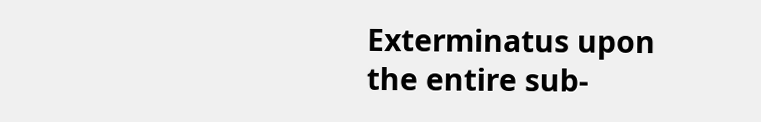Exterminatus upon the entire sub-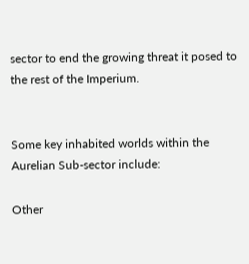sector to end the growing threat it posed to the rest of the Imperium.


Some key inhabited worlds within the Aurelian Sub-sector include:

Other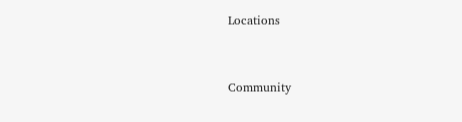Locations


Community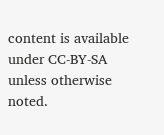content is available under CC-BY-SA unless otherwise noted.